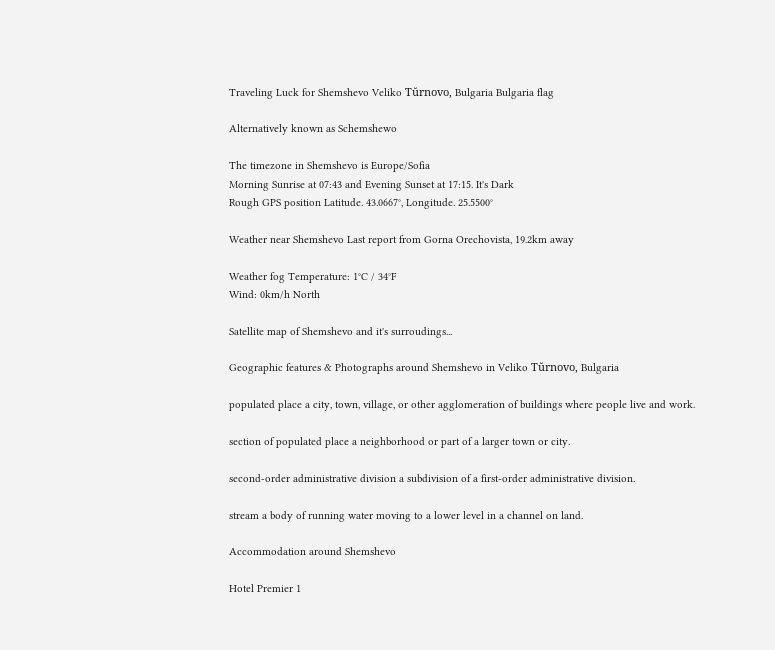Traveling Luck for Shemshevo Veliko Tŭrnovo, Bulgaria Bulgaria flag

Alternatively known as Schemshewo

The timezone in Shemshevo is Europe/Sofia
Morning Sunrise at 07:43 and Evening Sunset at 17:15. It's Dark
Rough GPS position Latitude. 43.0667°, Longitude. 25.5500°

Weather near Shemshevo Last report from Gorna Orechovista, 19.2km away

Weather fog Temperature: 1°C / 34°F
Wind: 0km/h North

Satellite map of Shemshevo and it's surroudings...

Geographic features & Photographs around Shemshevo in Veliko Tŭrnovo, Bulgaria

populated place a city, town, village, or other agglomeration of buildings where people live and work.

section of populated place a neighborhood or part of a larger town or city.

second-order administrative division a subdivision of a first-order administrative division.

stream a body of running water moving to a lower level in a channel on land.

Accommodation around Shemshevo

Hotel Premier 1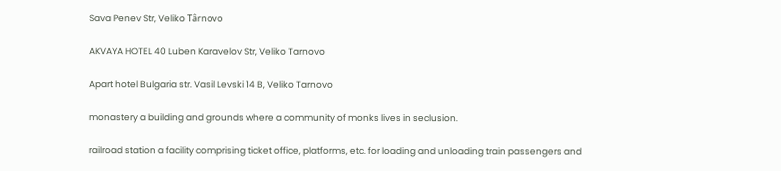Sava Penev Str, Veliko Târnovo

AKVAYA HOTEL 40 Luben Karavelov Str, Veliko Tarnovo

Apart hotel Bulgaria str. Vasil Levski 14 B, Veliko Tarnovo

monastery a building and grounds where a community of monks lives in seclusion.

railroad station a facility comprising ticket office, platforms, etc. for loading and unloading train passengers and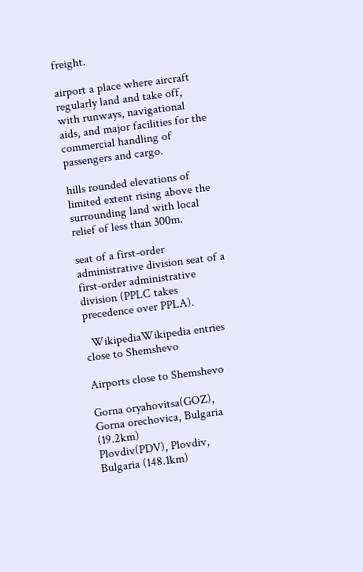freight.

airport a place where aircraft regularly land and take off, with runways, navigational aids, and major facilities for the commercial handling of passengers and cargo.

hills rounded elevations of limited extent rising above the surrounding land with local relief of less than 300m.

seat of a first-order administrative division seat of a first-order administrative division (PPLC takes precedence over PPLA).

  WikipediaWikipedia entries close to Shemshevo

Airports close to Shemshevo

Gorna oryahovitsa(GOZ), Gorna orechovica, Bulgaria (19.2km)
Plovdiv(PDV), Plovdiv, Bulgaria (148.1km)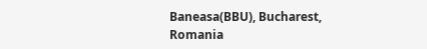Baneasa(BBU), Bucharest, Romania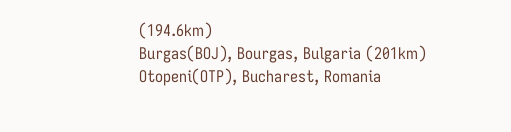(194.6km)
Burgas(BOJ), Bourgas, Bulgaria (201km)
Otopeni(OTP), Bucharest, Romania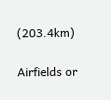(203.4km)

Airfields or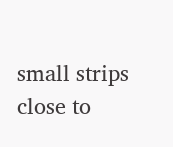small strips close to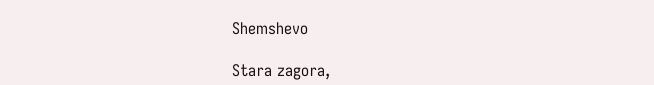Shemshevo

Stara zagora,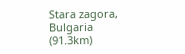Stara zagora, Bulgaria (91.3km)